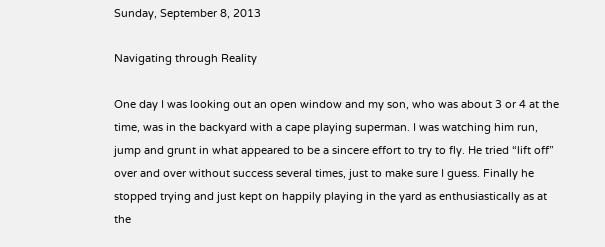Sunday, September 8, 2013

Navigating through Reality

One day I was looking out an open window and my son, who was about 3 or 4 at the time, was in the backyard with a cape playing superman. I was watching him run, jump and grunt in what appeared to be a sincere effort to try to fly. He tried “lift off” over and over without success several times, just to make sure I guess. Finally he stopped trying and just kept on happily playing in the yard as enthusiastically as at the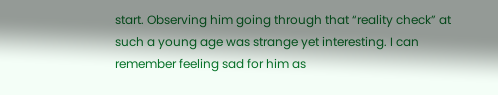start. Observing him going through that “reality check” at such a young age was strange yet interesting. I can remember feeling sad for him as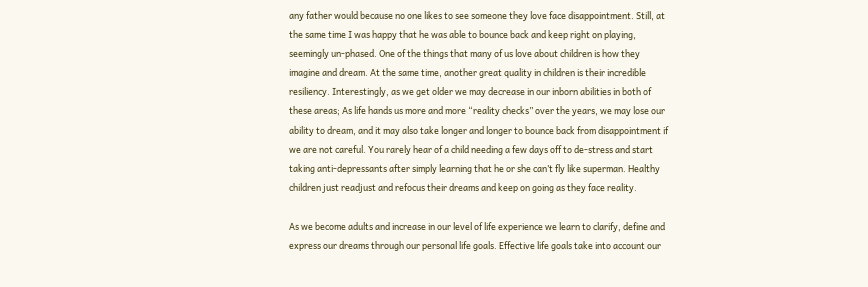any father would because no one likes to see someone they love face disappointment. Still, at the same time I was happy that he was able to bounce back and keep right on playing, seemingly un-phased. One of the things that many of us love about children is how they imagine and dream. At the same time, another great quality in children is their incredible resiliency. Interestingly, as we get older we may decrease in our inborn abilities in both of these areas; As life hands us more and more “reality checks” over the years, we may lose our ability to dream, and it may also take longer and longer to bounce back from disappointment if we are not careful. You rarely hear of a child needing a few days off to de-stress and start taking anti-depressants after simply learning that he or she can’t fly like superman. Healthy children just readjust and refocus their dreams and keep on going as they face reality.

As we become adults and increase in our level of life experience we learn to clarify, define and express our dreams through our personal life goals. Effective life goals take into account our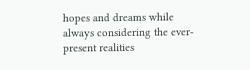hopes and dreams while always considering the ever-present realities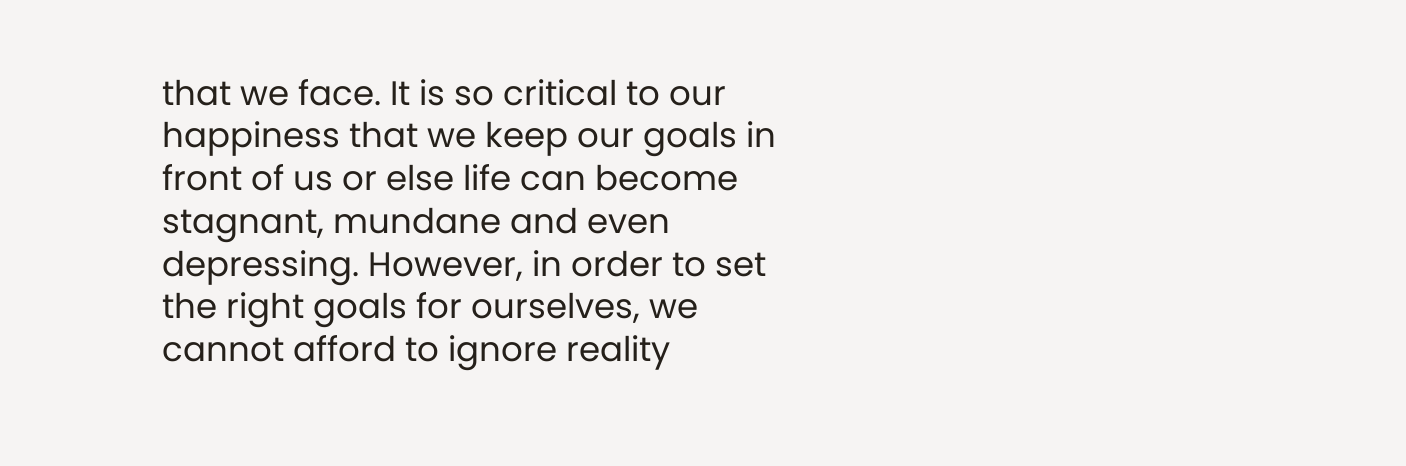that we face. It is so critical to our happiness that we keep our goals in front of us or else life can become stagnant, mundane and even depressing. However, in order to set the right goals for ourselves, we cannot afford to ignore reality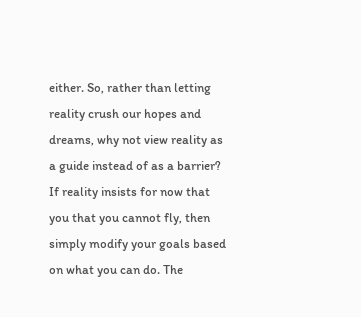either. So, rather than letting reality crush our hopes and dreams, why not view reality as a guide instead of as a barrier? If reality insists for now that you that you cannot fly, then simply modify your goals based on what you can do. The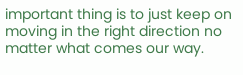important thing is to just keep on moving in the right direction no matter what comes our way.